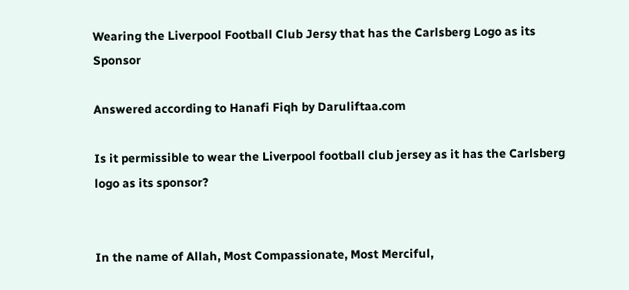Wearing the Liverpool Football Club Jersy that has the Carlsberg Logo as its Sponsor

Answered according to Hanafi Fiqh by Daruliftaa.com

Is it permissible to wear the Liverpool football club jersey as it has the Carlsberg logo as its sponsor?


In the name of Allah, Most Compassionate, Most Merciful,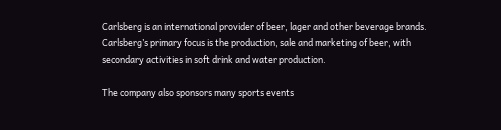Carlsberg is an international provider of beer, lager and other beverage brands. Carlsberg’s primary focus is the production, sale and marketing of beer, with secondary activities in soft drink and water production.

The company also sponsors many sports events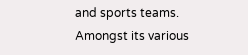and sports teams. Amongst its various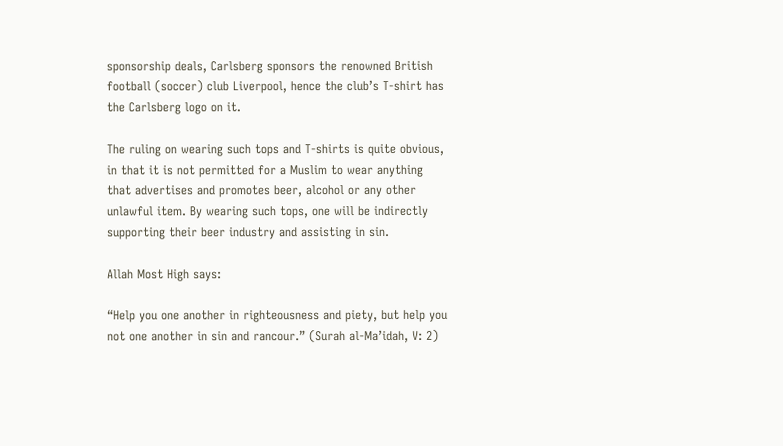sponsorship deals, Carlsberg sponsors the renowned British football (soccer) club Liverpool, hence the club’s T-shirt has the Carlsberg logo on it.

The ruling on wearing such tops and T-shirts is quite obvious, in that it is not permitted for a Muslim to wear anything that advertises and promotes beer, alcohol or any other unlawful item. By wearing such tops, one will be indirectly supporting their beer industry and assisting in sin.

Allah Most High says:

“Help you one another in righteousness and piety, but help you not one another in sin and rancour.” (Surah al-Ma’idah, V: 2)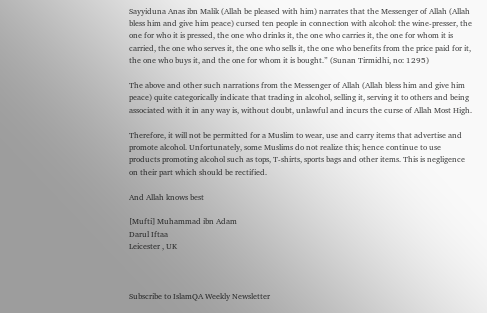Sayyiduna Anas ibn Malik (Allah be pleased with him) narrates that the Messenger of Allah (Allah bless him and give him peace) cursed ten people in connection with alcohol: the wine-presser, the one for who it is pressed, the one who drinks it, the one who carries it, the one for whom it is carried, the one who serves it, the one who sells it, the one who benefits from the price paid for it, the one who buys it, and the one for whom it is bought.” (Sunan Tirmidhi, no: 1295)

The above and other such narrations from the Messenger of Allah (Allah bless him and give him peace) quite categorically indicate that trading in alcohol, selling it, serving it to others and being associated with it in any way is, without doubt, unlawful and incurs the curse of Allah Most High.

Therefore, it will not be permitted for a Muslim to wear, use and carry items that advertise and promote alcohol. Unfortunately, some Muslims do not realize this; hence continue to use products promoting alcohol such as tops, T-shirts, sports bags and other items. This is negligence on their part which should be rectified.

And Allah knows best

[Mufti] Muhammad ibn Adam
Darul Iftaa
Leicester , UK



Subscribe to IslamQA Weekly Newsletter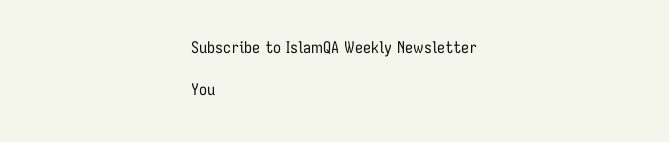Subscribe to IslamQA Weekly Newsletter

You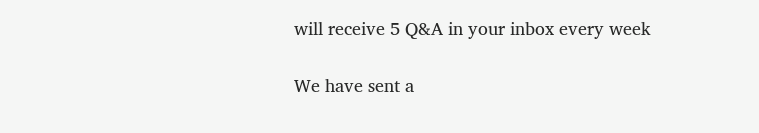will receive 5 Q&A in your inbox every week

We have sent a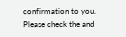confirmation to you. Please check the and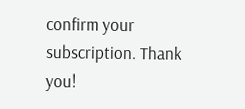confirm your subscription. Thank you!